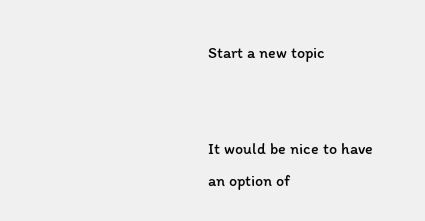Start a new topic


It would be nice to have an option of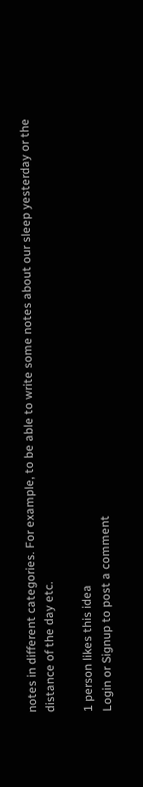notes in different categories. For example, to be able to write some notes about our sleep yesterday or the distance of the day etc.

1 person likes this idea
Login or Signup to post a comment